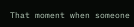That moment when someone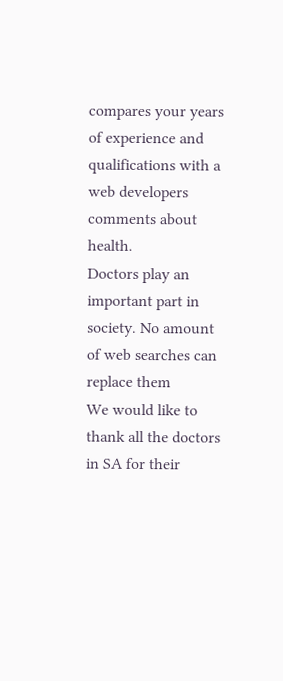compares your years of experience and qualifications with a web developers comments about health.
Doctors play an important part in society. No amount of web searches can replace them
We would like to thank all the doctors in SA for their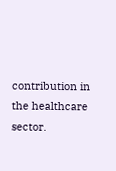contribution in the healthcare sector.